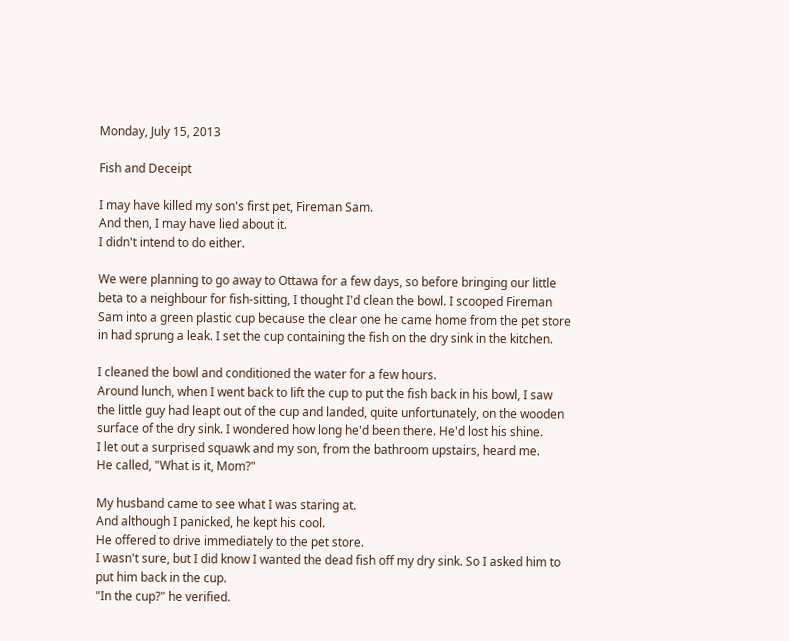Monday, July 15, 2013

Fish and Deceipt

I may have killed my son's first pet, Fireman Sam.
And then, I may have lied about it.
I didn't intend to do either.

We were planning to go away to Ottawa for a few days, so before bringing our little beta to a neighbour for fish-sitting, I thought I'd clean the bowl. I scooped Fireman Sam into a green plastic cup because the clear one he came home from the pet store in had sprung a leak. I set the cup containing the fish on the dry sink in the kitchen.

I cleaned the bowl and conditioned the water for a few hours.
Around lunch, when I went back to lift the cup to put the fish back in his bowl, I saw the little guy had leapt out of the cup and landed, quite unfortunately, on the wooden surface of the dry sink. I wondered how long he'd been there. He'd lost his shine.
I let out a surprised squawk and my son, from the bathroom upstairs, heard me.
He called, "What is it, Mom?"

My husband came to see what I was staring at.
And although I panicked, he kept his cool.
He offered to drive immediately to the pet store.
I wasn't sure, but I did know I wanted the dead fish off my dry sink. So I asked him to put him back in the cup.
"In the cup?" he verified.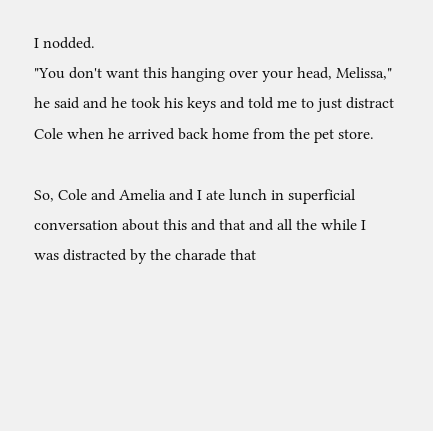I nodded.
"You don't want this hanging over your head, Melissa," he said and he took his keys and told me to just distract Cole when he arrived back home from the pet store.

So, Cole and Amelia and I ate lunch in superficial conversation about this and that and all the while I was distracted by the charade that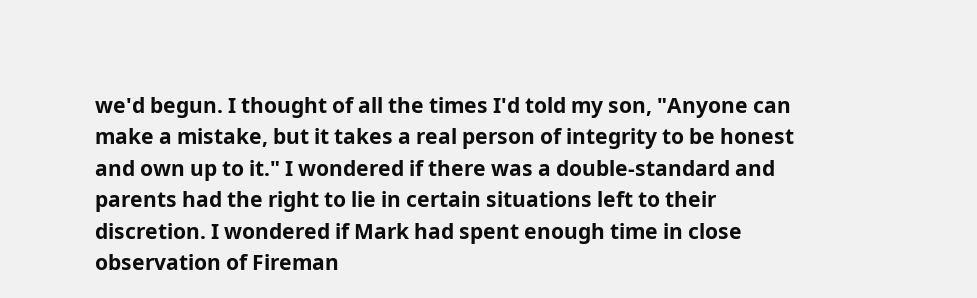we'd begun. I thought of all the times I'd told my son, "Anyone can make a mistake, but it takes a real person of integrity to be honest and own up to it." I wondered if there was a double-standard and parents had the right to lie in certain situations left to their discretion. I wondered if Mark had spent enough time in close observation of Fireman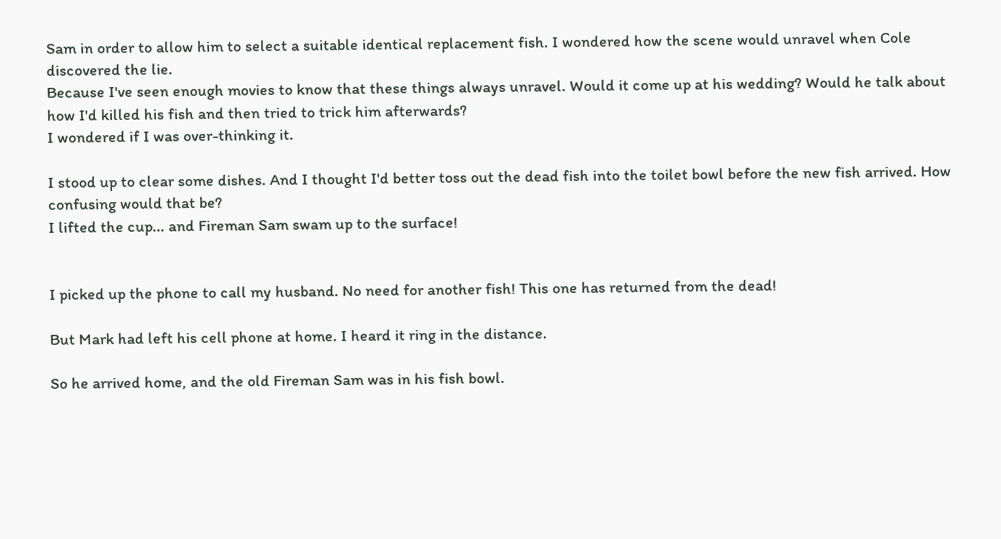Sam in order to allow him to select a suitable identical replacement fish. I wondered how the scene would unravel when Cole discovered the lie.
Because I've seen enough movies to know that these things always unravel. Would it come up at his wedding? Would he talk about how I'd killed his fish and then tried to trick him afterwards?
I wondered if I was over-thinking it.

I stood up to clear some dishes. And I thought I'd better toss out the dead fish into the toilet bowl before the new fish arrived. How confusing would that be?
I lifted the cup... and Fireman Sam swam up to the surface!


I picked up the phone to call my husband. No need for another fish! This one has returned from the dead!

But Mark had left his cell phone at home. I heard it ring in the distance.

So he arrived home, and the old Fireman Sam was in his fish bowl.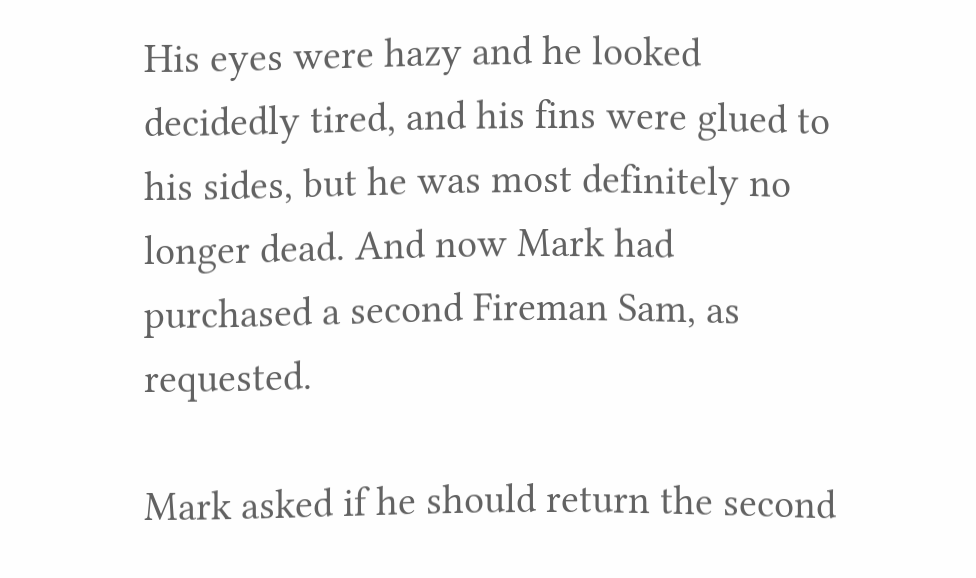His eyes were hazy and he looked decidedly tired, and his fins were glued to his sides, but he was most definitely no longer dead. And now Mark had purchased a second Fireman Sam, as requested.

Mark asked if he should return the second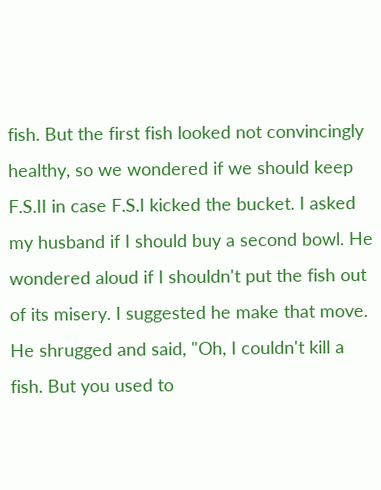fish. But the first fish looked not convincingly healthy, so we wondered if we should keep F.S.II in case F.S.I kicked the bucket. I asked my husband if I should buy a second bowl. He wondered aloud if I shouldn't put the fish out of its misery. I suggested he make that move. He shrugged and said, "Oh, I couldn't kill a fish. But you used to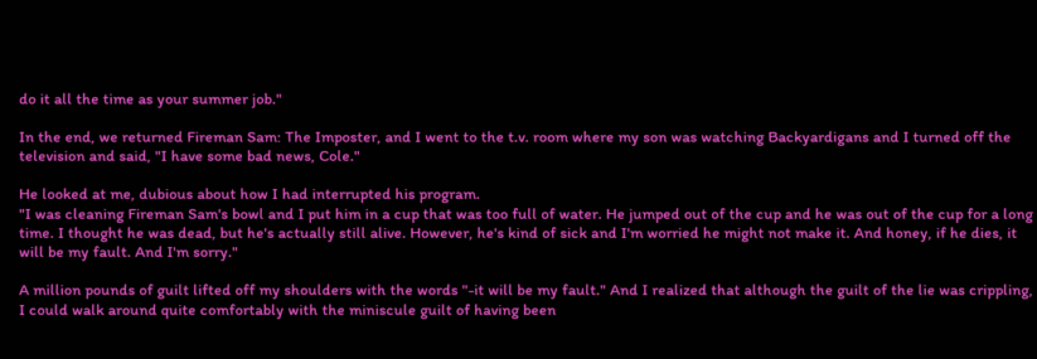do it all the time as your summer job."

In the end, we returned Fireman Sam: The Imposter, and I went to the t.v. room where my son was watching Backyardigans and I turned off the television and said, "I have some bad news, Cole."

He looked at me, dubious about how I had interrupted his program.
"I was cleaning Fireman Sam's bowl and I put him in a cup that was too full of water. He jumped out of the cup and he was out of the cup for a long time. I thought he was dead, but he's actually still alive. However, he's kind of sick and I'm worried he might not make it. And honey, if he dies, it will be my fault. And I'm sorry."

A million pounds of guilt lifted off my shoulders with the words "-it will be my fault." And I realized that although the guilt of the lie was crippling, I could walk around quite comfortably with the miniscule guilt of having been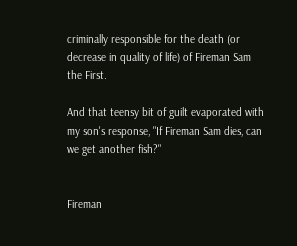criminally responsible for the death (or decrease in quality of life) of Fireman Sam the First.

And that teensy bit of guilt evaporated with my son's response, "If Fireman Sam dies, can we get another fish?"


Fireman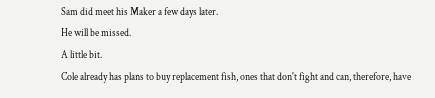Sam did meet his Maker a few days later.
He will be missed.
A little bit.
Cole already has plans to buy replacement fish, ones that don't fight and can, therefore, have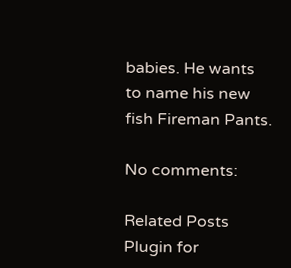babies. He wants to name his new fish Fireman Pants.

No comments:

Related Posts Plugin for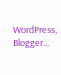WordPress, Blogger...